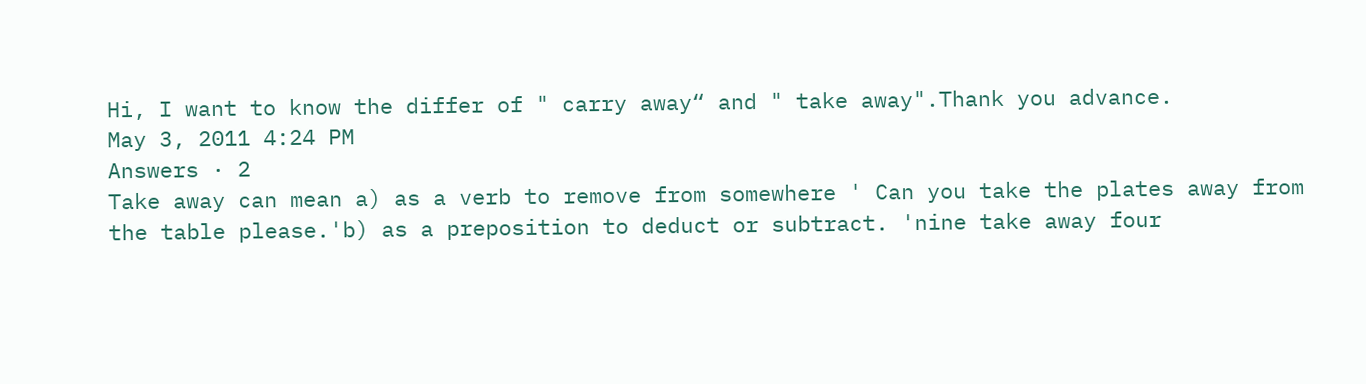Hi, I want to know the differ of " carry away“ and " take away".Thank you advance.
May 3, 2011 4:24 PM
Answers · 2
Take away can mean a) as a verb to remove from somewhere ' Can you take the plates away from the table please.'b) as a preposition to deduct or subtract. 'nine take away four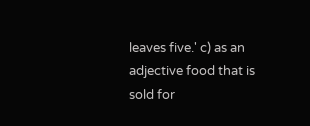leaves five.' c) as an adjective food that is sold for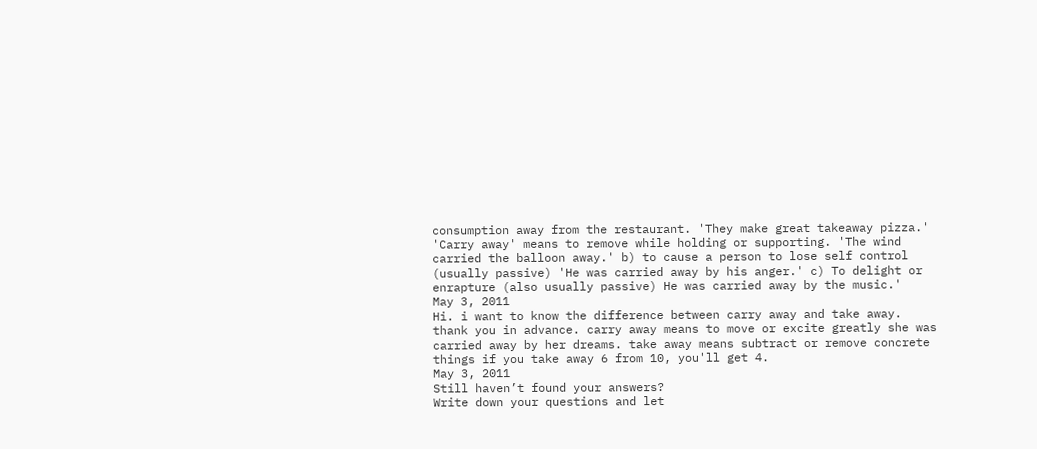consumption away from the restaurant. 'They make great takeaway pizza.' 'Carry away' means to remove while holding or supporting. 'The wind carried the balloon away.' b) to cause a person to lose self control (usually passive) 'He was carried away by his anger.' c) To delight or enrapture (also usually passive) He was carried away by the music.'
May 3, 2011
Hi. i want to know the difference between carry away and take away. thank you in advance. carry away means to move or excite greatly she was carried away by her dreams. take away means subtract or remove concrete things if you take away 6 from 10, you'll get 4.
May 3, 2011
Still haven’t found your answers?
Write down your questions and let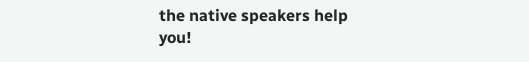the native speakers help you!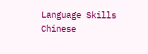Language Skills
Chinese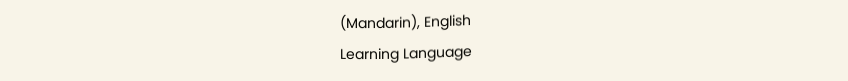(Mandarin), English
Learning Language